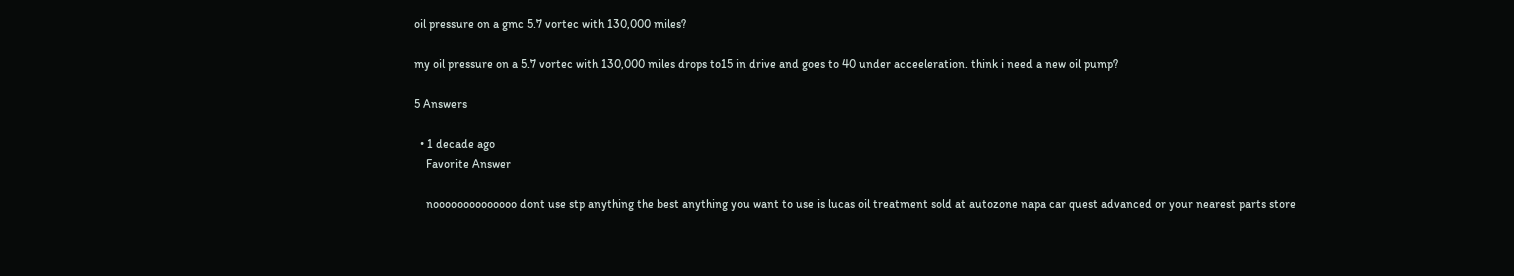oil pressure on a gmc 5.7 vortec with 130,000 miles?

my oil pressure on a 5.7 vortec with 130,000 miles drops to15 in drive and goes to 40 under acceeleration. think i need a new oil pump?

5 Answers

  • 1 decade ago
    Favorite Answer

    noooooooooooooo dont use stp anything the best anything you want to use is lucas oil treatment sold at autozone napa car quest advanced or your nearest parts store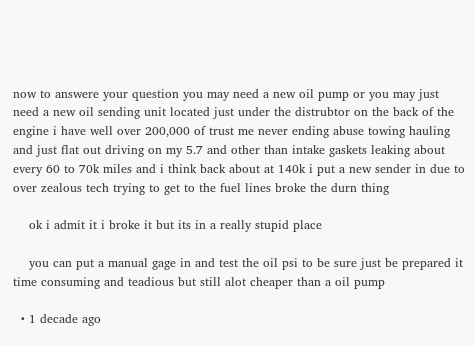now to answere your question you may need a new oil pump or you may just need a new oil sending unit located just under the distrubtor on the back of the engine i have well over 200,000 of trust me never ending abuse towing hauling and just flat out driving on my 5.7 and other than intake gaskets leaking about every 60 to 70k miles and i think back about at 140k i put a new sender in due to over zealous tech trying to get to the fuel lines broke the durn thing

    ok i admit it i broke it but its in a really stupid place

    you can put a manual gage in and test the oil psi to be sure just be prepared it time consuming and teadious but still alot cheaper than a oil pump

  • 1 decade ago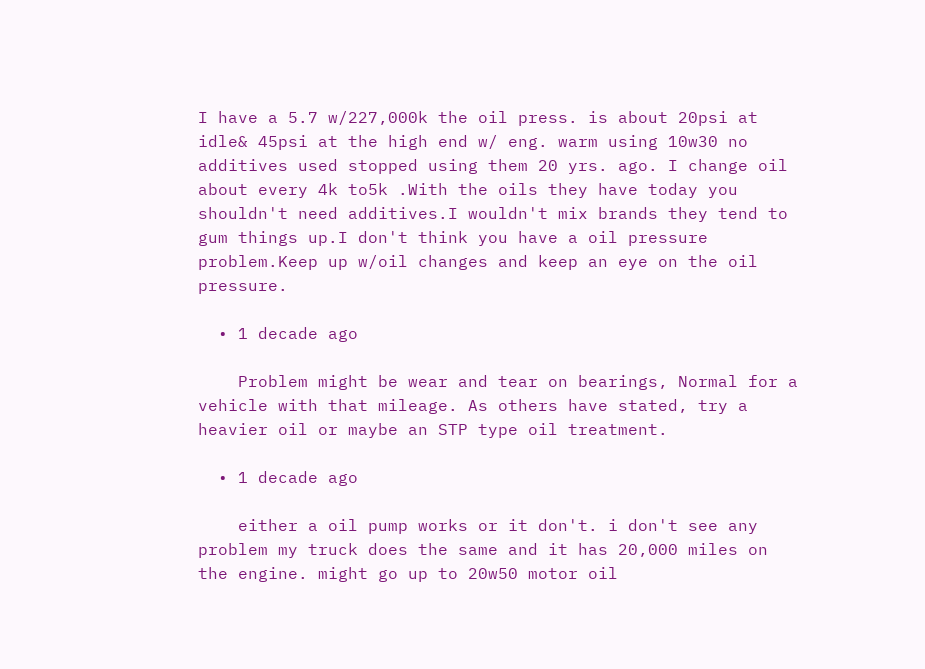I have a 5.7 w/227,000k the oil press. is about 20psi at idle& 45psi at the high end w/ eng. warm using 10w30 no additives used stopped using them 20 yrs. ago. I change oil about every 4k to5k .With the oils they have today you shouldn't need additives.I wouldn't mix brands they tend to gum things up.I don't think you have a oil pressure problem.Keep up w/oil changes and keep an eye on the oil pressure.

  • 1 decade ago

    Problem might be wear and tear on bearings, Normal for a vehicle with that mileage. As others have stated, try a heavier oil or maybe an STP type oil treatment.

  • 1 decade ago

    either a oil pump works or it don't. i don't see any problem my truck does the same and it has 20,000 miles on the engine. might go up to 20w50 motor oil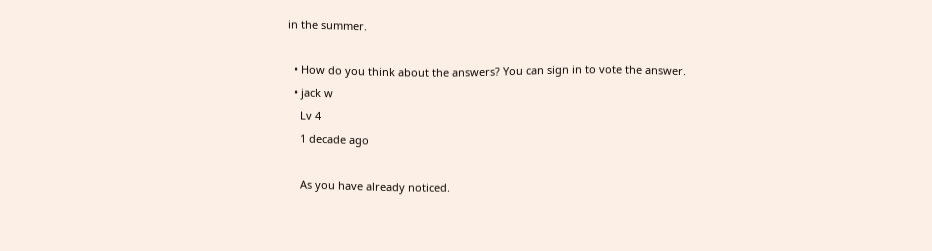in the summer.

  • How do you think about the answers? You can sign in to vote the answer.
  • jack w
    Lv 4
    1 decade ago

    As you have already noticed.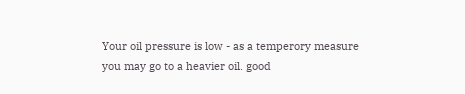Your oil pressure is low - as a temperory measure you may go to a heavier oil. good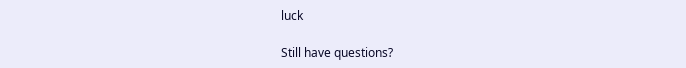luck

Still have questions?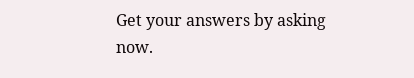Get your answers by asking now.